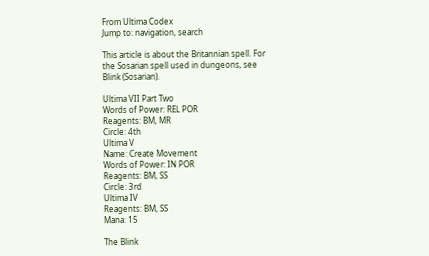From Ultima Codex
Jump to: navigation, search

This article is about the Britannian spell. For the Sosarian spell used in dungeons, see Blink (Sosarian).

Ultima VII Part Two
Words of Power: REL POR
Reagents: BM, MR
Circle: 4th
Ultima V
Name: Create Movement
Words of Power: IN POR
Reagents: BM, SS
Circle: 3rd
Ultima IV
Reagents: BM, SS
Mana: 15

The Blink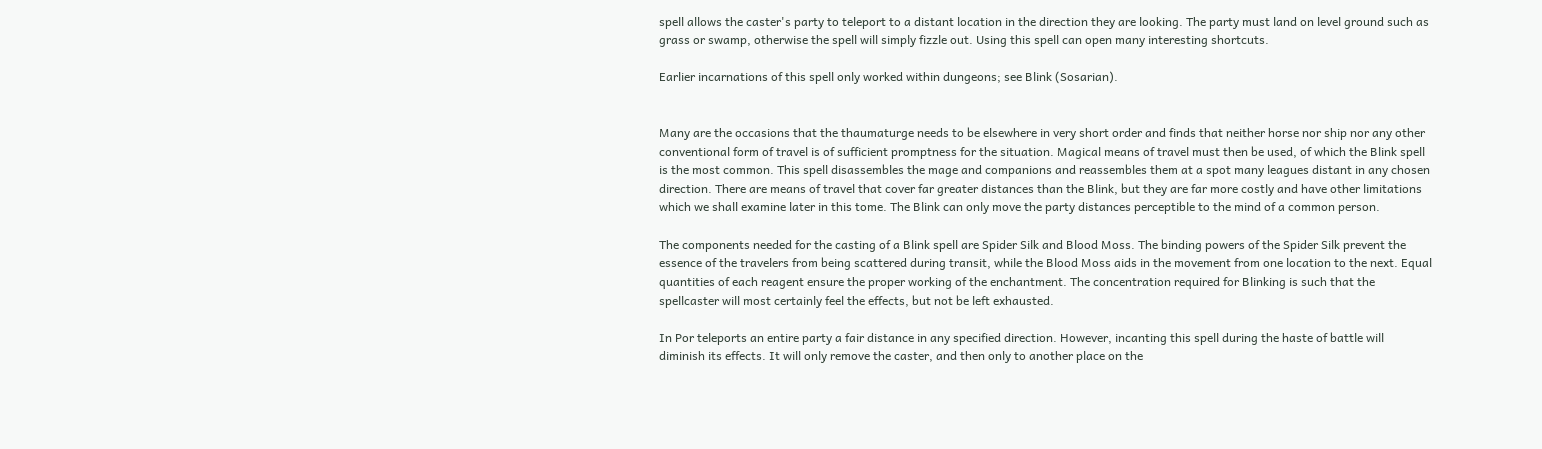spell allows the caster's party to teleport to a distant location in the direction they are looking. The party must land on level ground such as grass or swamp, otherwise the spell will simply fizzle out. Using this spell can open many interesting shortcuts.

Earlier incarnations of this spell only worked within dungeons; see Blink (Sosarian).


Many are the occasions that the thaumaturge needs to be elsewhere in very short order and finds that neither horse nor ship nor any other conventional form of travel is of sufficient promptness for the situation. Magical means of travel must then be used, of which the Blink spell is the most common. This spell disassembles the mage and companions and reassembles them at a spot many leagues distant in any chosen direction. There are means of travel that cover far greater distances than the Blink, but they are far more costly and have other limitations which we shall examine later in this tome. The Blink can only move the party distances perceptible to the mind of a common person.

The components needed for the casting of a Blink spell are Spider Silk and Blood Moss. The binding powers of the Spider Silk prevent the essence of the travelers from being scattered during transit, while the Blood Moss aids in the movement from one location to the next. Equal quantities of each reagent ensure the proper working of the enchantment. The concentration required for Blinking is such that the spellcaster will most certainly feel the effects, but not be left exhausted.

In Por teleports an entire party a fair distance in any specified direction. However, incanting this spell during the haste of battle will diminish its effects. It will only remove the caster, and then only to another place on the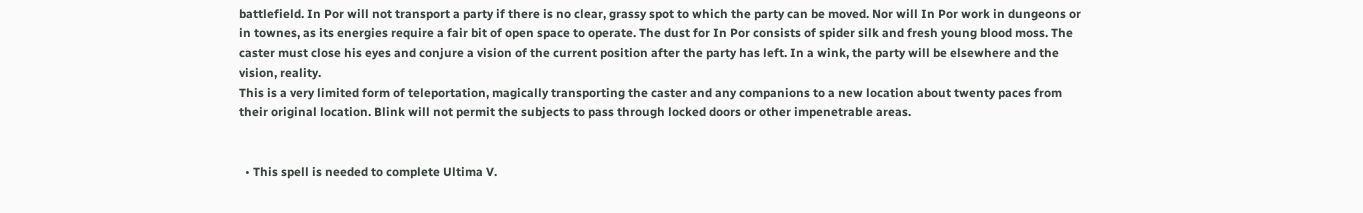battlefield. In Por will not transport a party if there is no clear, grassy spot to which the party can be moved. Nor will In Por work in dungeons or in townes, as its energies require a fair bit of open space to operate. The dust for In Por consists of spider silk and fresh young blood moss. The caster must close his eyes and conjure a vision of the current position after the party has left. In a wink, the party will be elsewhere and the vision, reality.
This is a very limited form of teleportation, magically transporting the caster and any companions to a new location about twenty paces from their original location. Blink will not permit the subjects to pass through locked doors or other impenetrable areas.


  • This spell is needed to complete Ultima V.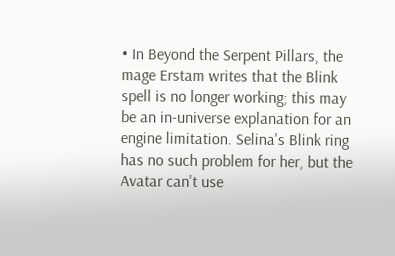• In Beyond the Serpent Pillars, the mage Erstam writes that the Blink spell is no longer working; this may be an in-universe explanation for an engine limitation. Selina's Blink ring has no such problem for her, but the Avatar can't use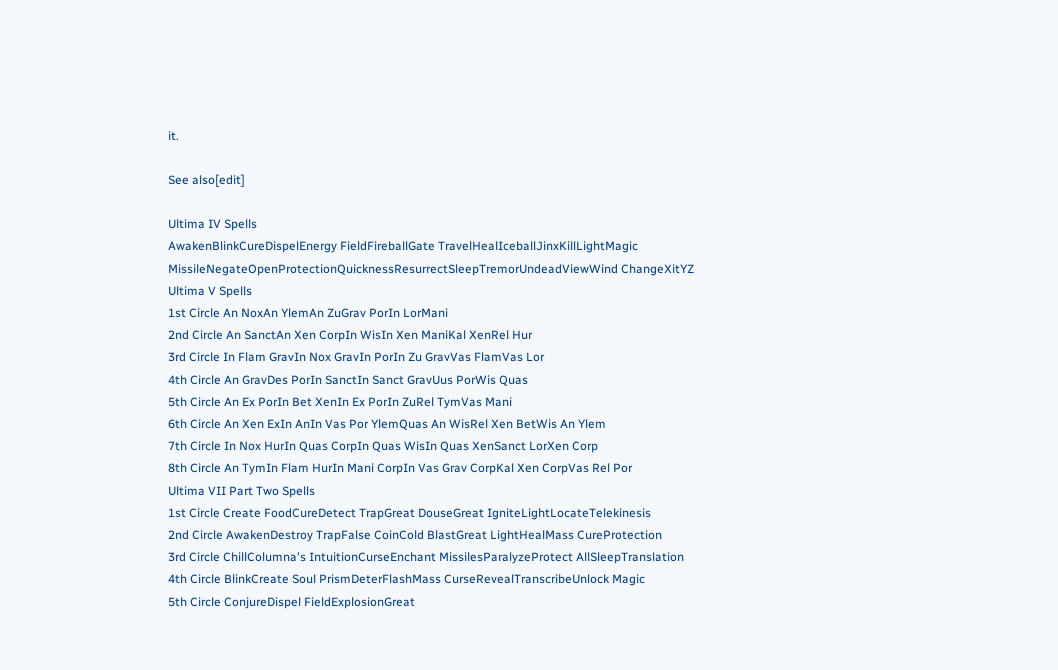it.

See also[edit]

Ultima IV Spells
AwakenBlinkCureDispelEnergy FieldFireballGate TravelHealIceballJinxKillLightMagic MissileNegateOpenProtectionQuicknessResurrectSleepTremorUndeadViewWind ChangeXitYZ
Ultima V Spells
1st Circle An NoxAn YlemAn ZuGrav PorIn LorMani
2nd Circle An SanctAn Xen CorpIn WisIn Xen ManiKal XenRel Hur
3rd Circle In Flam GravIn Nox GravIn PorIn Zu GravVas FlamVas Lor
4th Circle An GravDes PorIn SanctIn Sanct GravUus PorWis Quas
5th Circle An Ex PorIn Bet XenIn Ex PorIn ZuRel TymVas Mani
6th Circle An Xen ExIn AnIn Vas Por YlemQuas An WisRel Xen BetWis An Ylem
7th Circle In Nox HurIn Quas CorpIn Quas WisIn Quas XenSanct LorXen Corp
8th Circle An TymIn Flam HurIn Mani CorpIn Vas Grav CorpKal Xen CorpVas Rel Por
Ultima VII Part Two Spells
1st Circle Create FoodCureDetect TrapGreat DouseGreat IgniteLightLocateTelekinesis
2nd Circle AwakenDestroy TrapFalse CoinCold BlastGreat LightHealMass CureProtection
3rd Circle ChillColumna's IntuitionCurseEnchant MissilesParalyzeProtect AllSleepTranslation
4th Circle BlinkCreate Soul PrismDeterFlashMass CurseRevealTranscribeUnlock Magic
5th Circle ConjureDispel FieldExplosionGreat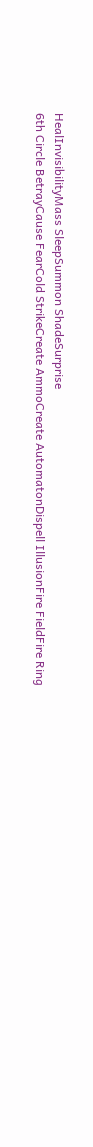HealInvisibilityMass SleepSummon ShadeSurprise
6th Circle BetrayCause FearCold StrikeCreate AmmoCreate AutomatonDispell IllusionFire FieldFire Ring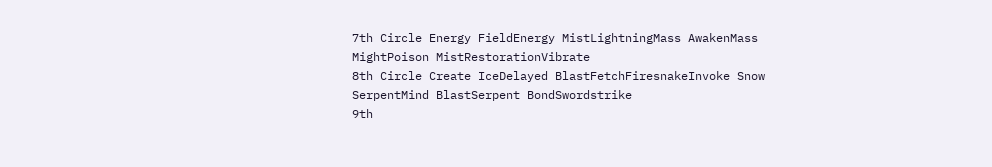7th Circle Energy FieldEnergy MistLightningMass AwakenMass MightPoison MistRestorationVibrate
8th Circle Create IceDelayed BlastFetchFiresnakeInvoke Snow SerpentMind BlastSerpent BondSwordstrike
9th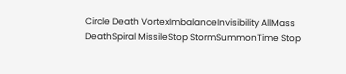Circle Death VortexImbalanceInvisibility AllMass DeathSpiral MissileStop StormSummonTime Stop